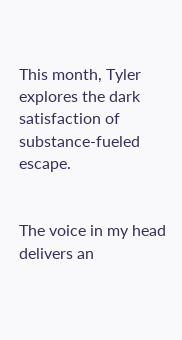This month, Tyler explores the dark satisfaction of substance-fueled escape.


The voice in my head delivers an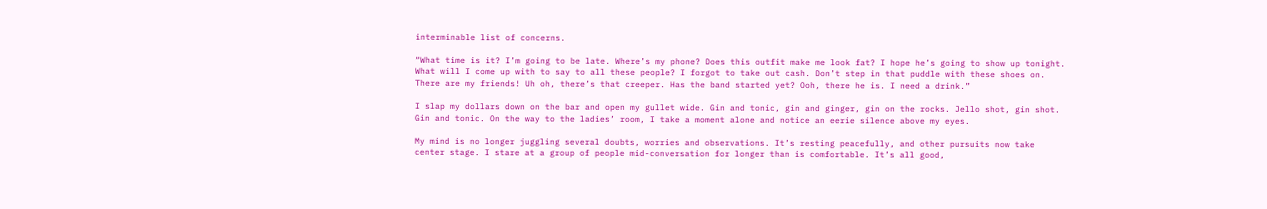interminable list of concerns.

“What time is it? I’m going to be late. Where’s my phone? Does this outfit make me look fat? I hope he’s going to show up tonight. What will I come up with to say to all these people? I forgot to take out cash. Don’t step in that puddle with these shoes on. There are my friends! Uh oh, there’s that creeper. Has the band started yet? Ooh, there he is. I need a drink.”

I slap my dollars down on the bar and open my gullet wide. Gin and tonic, gin and ginger, gin on the rocks. Jello shot, gin shot. Gin and tonic. On the way to the ladies’ room, I take a moment alone and notice an eerie silence above my eyes.

My mind is no longer juggling several doubts, worries and observations. It’s resting peacefully, and other pursuits now take center stage. I stare at a group of people mid-conversation for longer than is comfortable. It’s all good,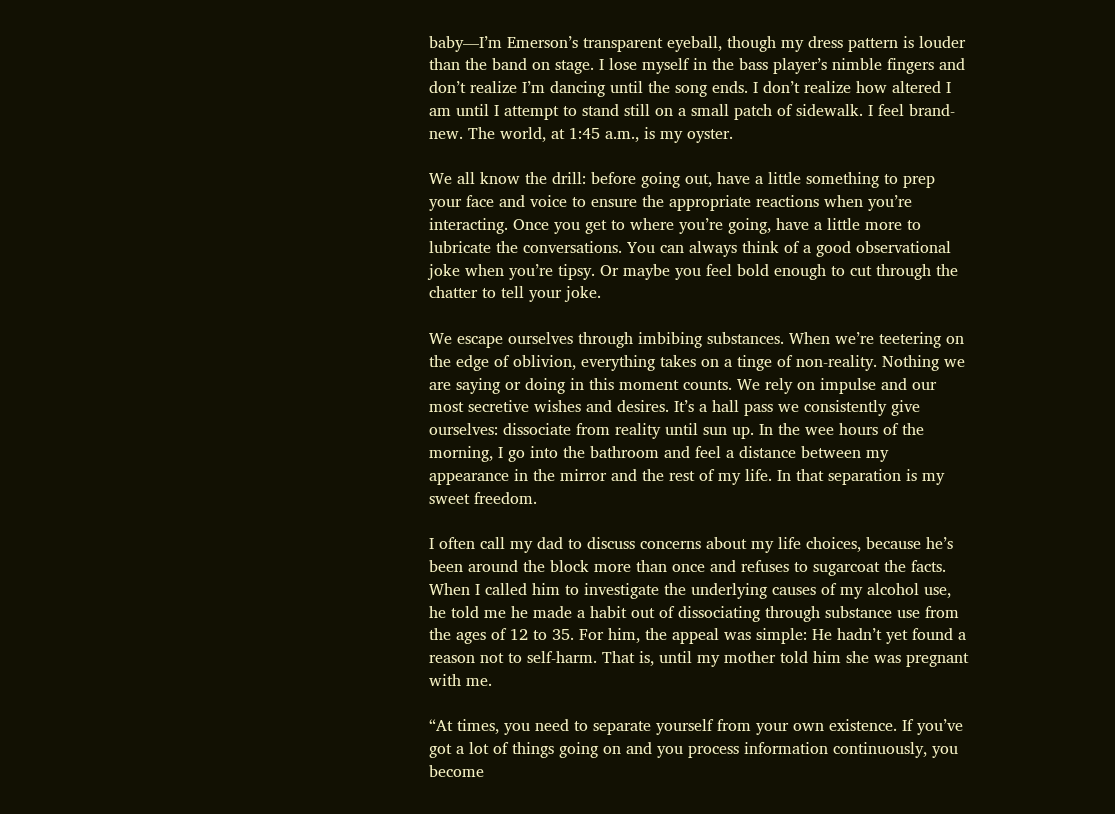baby—I’m Emerson’s transparent eyeball, though my dress pattern is louder than the band on stage. I lose myself in the bass player’s nimble fingers and don’t realize I’m dancing until the song ends. I don’t realize how altered I am until I attempt to stand still on a small patch of sidewalk. I feel brand-new. The world, at 1:45 a.m., is my oyster.

We all know the drill: before going out, have a little something to prep your face and voice to ensure the appropriate reactions when you’re interacting. Once you get to where you’re going, have a little more to lubricate the conversations. You can always think of a good observational joke when you’re tipsy. Or maybe you feel bold enough to cut through the chatter to tell your joke.

We escape ourselves through imbibing substances. When we’re teetering on the edge of oblivion, everything takes on a tinge of non-reality. Nothing we are saying or doing in this moment counts. We rely on impulse and our most secretive wishes and desires. It’s a hall pass we consistently give ourselves: dissociate from reality until sun up. In the wee hours of the morning, I go into the bathroom and feel a distance between my appearance in the mirror and the rest of my life. In that separation is my sweet freedom.

I often call my dad to discuss concerns about my life choices, because he’s been around the block more than once and refuses to sugarcoat the facts. When I called him to investigate the underlying causes of my alcohol use, he told me he made a habit out of dissociating through substance use from the ages of 12 to 35. For him, the appeal was simple: He hadn’t yet found a reason not to self-harm. That is, until my mother told him she was pregnant with me.

“At times, you need to separate yourself from your own existence. If you’ve got a lot of things going on and you process information continuously, you become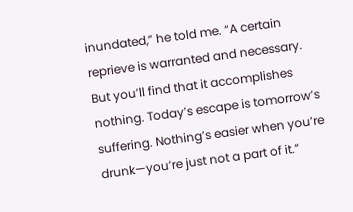inundated,” he told me. “A certain reprieve is warranted and necessary. But you’ll find that it accomplishes nothing. Today’s escape is tomorrow’s suffering. Nothing’s easier when you’re drunk—you’re just not a part of it.”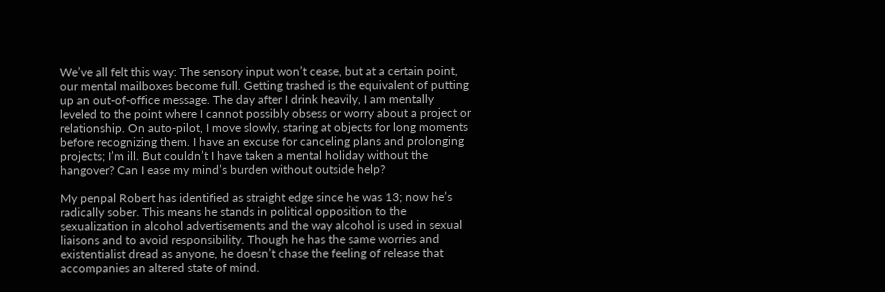We’ve all felt this way: The sensory input won’t cease, but at a certain point, our mental mailboxes become full. Getting trashed is the equivalent of putting up an out-of-office message. The day after I drink heavily, I am mentally leveled to the point where I cannot possibly obsess or worry about a project or relationship. On auto-pilot, I move slowly, staring at objects for long moments before recognizing them. I have an excuse for canceling plans and prolonging projects; I’m ill. But couldn’t I have taken a mental holiday without the hangover? Can I ease my mind’s burden without outside help?

My penpal Robert has identified as straight edge since he was 13; now he’s radically sober. This means he stands in political opposition to the sexualization in alcohol advertisements and the way alcohol is used in sexual liaisons and to avoid responsibility. Though he has the same worries and existentialist dread as anyone, he doesn’t chase the feeling of release that accompanies an altered state of mind.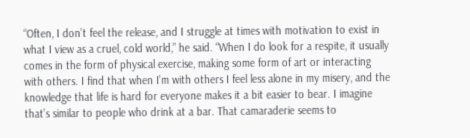“Often, I don’t feel the release, and I struggle at times with motivation to exist in what I view as a cruel, cold world,” he said. “When I do look for a respite, it usually comes in the form of physical exercise, making some form of art or interacting with others. I find that when I’m with others I feel less alone in my misery, and the knowledge that life is hard for everyone makes it a bit easier to bear. I imagine that’s similar to people who drink at a bar. That camaraderie seems to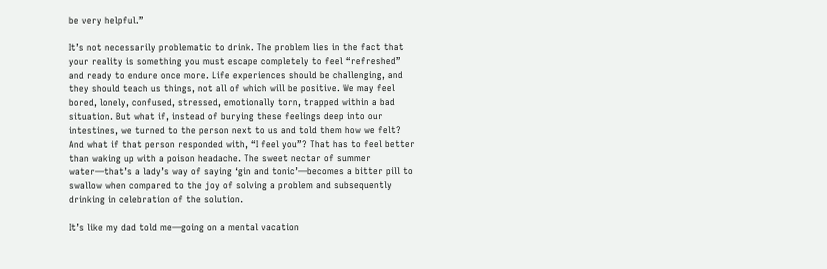be very helpful.”

It’s not necessarily problematic to drink. The problem lies in the fact that your reality is something you must escape completely to feel “refreshed” and ready to endure once more. Life experiences should be challenging, and they should teach us things, not all of which will be positive. We may feel bored, lonely, confused, stressed, emotionally torn, trapped within a bad situation. But what if, instead of burying these feelings deep into our intestines, we turned to the person next to us and told them how we felt? And what if that person responded with, “I feel you”? That has to feel better than waking up with a poison headache. The sweet nectar of summer water—that’s a lady’s way of saying ‘gin and tonic’—becomes a bitter pill to swallow when compared to the joy of solving a problem and subsequently drinking in celebration of the solution.

It’s like my dad told me—going on a mental vacation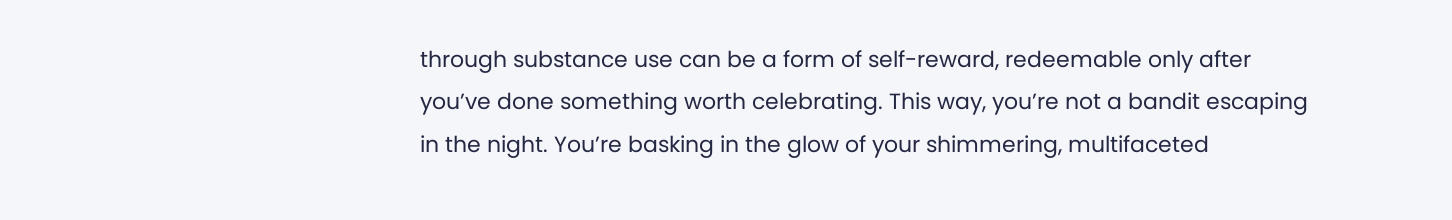through substance use can be a form of self-reward, redeemable only after you’ve done something worth celebrating. This way, you’re not a bandit escaping in the night. You’re basking in the glow of your shimmering, multifaceted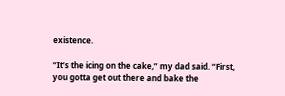existence.

“It’s the icing on the cake,” my dad said. “First, you gotta get out there and bake the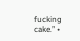fucking cake.” •